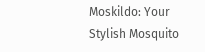Moskildo: Your Stylish Mosquito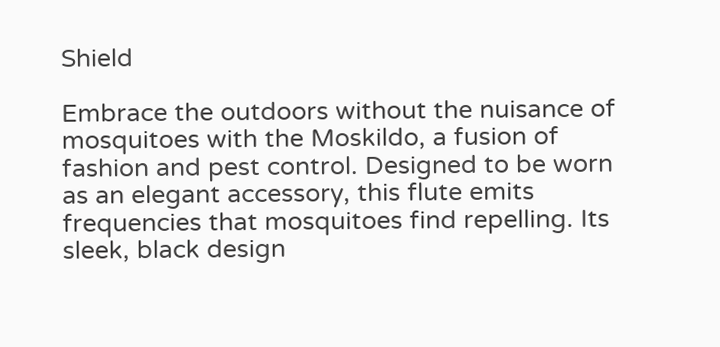Shield

Embrace the outdoors without the nuisance of mosquitoes with the Moskildo, a fusion of fashion and pest control. Designed to be worn as an elegant accessory, this flute emits frequencies that mosquitoes find repelling. Its sleek, black design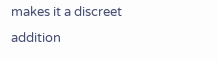makes it a discreet addition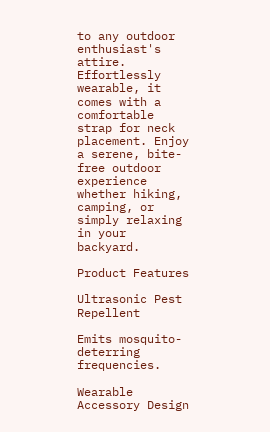to any outdoor enthusiast's attire. Effortlessly wearable, it comes with a comfortable strap for neck placement. Enjoy a serene, bite-free outdoor experience whether hiking, camping, or simply relaxing in your backyard.

Product Features

Ultrasonic Pest Repellent

Emits mosquito-deterring frequencies.

Wearable Accessory Design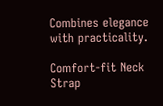Combines elegance with practicality.

Comfort-fit Neck Strap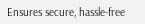Ensures secure, hassle-free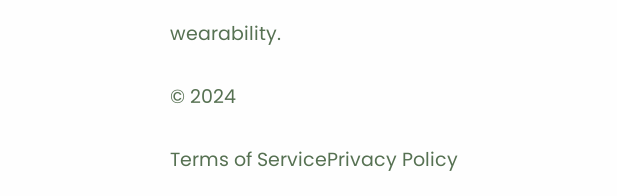wearability.

© 2024

Terms of ServicePrivacy Policy